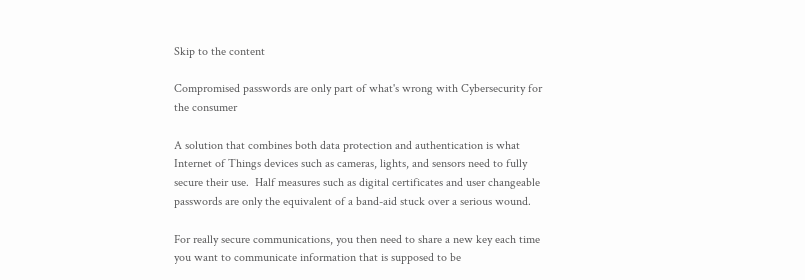Skip to the content

Compromised passwords are only part of what's wrong with Cybersecurity for the consumer

A solution that combines both data protection and authentication is what Internet of Things devices such as cameras, lights, and sensors need to fully secure their use.  Half measures such as digital certificates and user changeable passwords are only the equivalent of a band-aid stuck over a serious wound.

For really secure communications, you then need to share a new key each time you want to communicate information that is supposed to be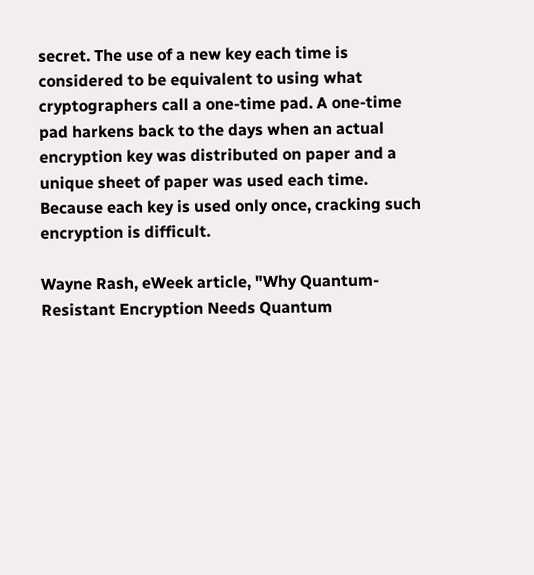secret. The use of a new key each time is considered to be equivalent to using what cryptographers call a one-time pad. A one-time pad harkens back to the days when an actual encryption key was distributed on paper and a unique sheet of paper was used each time. Because each key is used only once, cracking such encryption is difficult.

Wayne Rash, eWeek article, "Why Quantum-Resistant Encryption Needs Quantum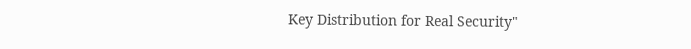Key Distribution for Real Security"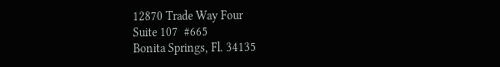12870 Trade Way Four
Suite 107  #665
Bonita Springs, Fl. 34135